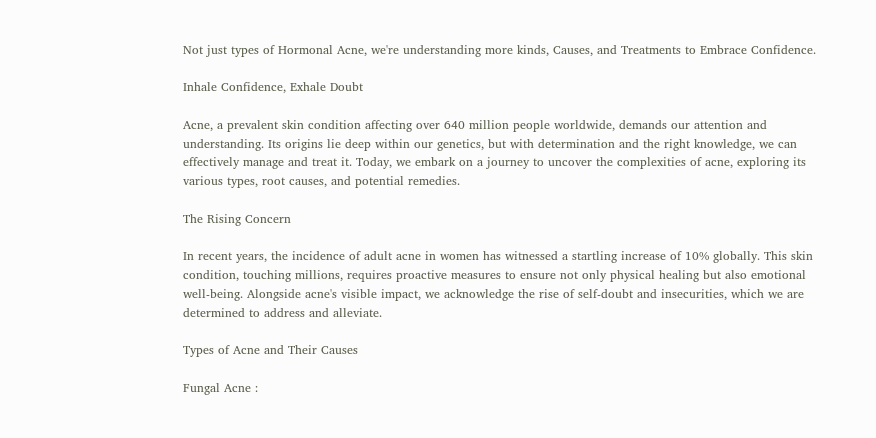Not just types of Hormonal Acne, we're understanding more kinds, Causes, and Treatments to Embrace Confidence.

Inhale Confidence, Exhale Doubt

Acne, a prevalent skin condition affecting over 640 million people worldwide, demands our attention and understanding. Its origins lie deep within our genetics, but with determination and the right knowledge, we can effectively manage and treat it. Today, we embark on a journey to uncover the complexities of acne, exploring its various types, root causes, and potential remedies.

The Rising Concern

In recent years, the incidence of adult acne in women has witnessed a startling increase of 10% globally. This skin condition, touching millions, requires proactive measures to ensure not only physical healing but also emotional well-being. Alongside acne's visible impact, we acknowledge the rise of self-doubt and insecurities, which we are determined to address and alleviate.

Types of Acne and Their Causes

Fungal Acne :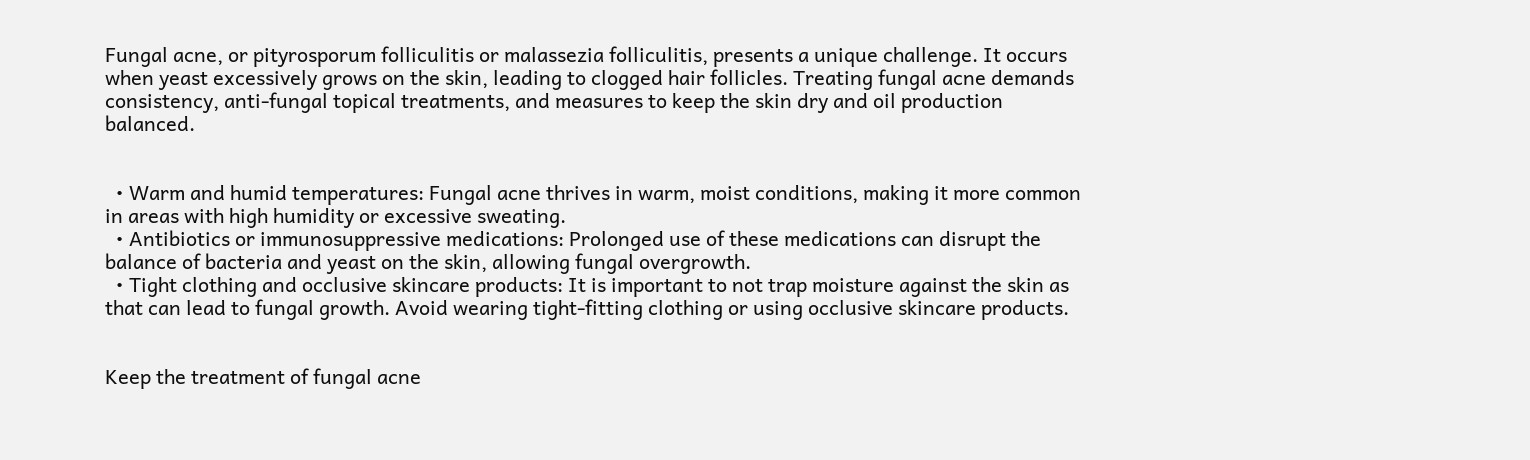Fungal acne, or pityrosporum folliculitis or malassezia folliculitis, presents a unique challenge. It occurs when yeast excessively grows on the skin, leading to clogged hair follicles. Treating fungal acne demands consistency, anti-fungal topical treatments, and measures to keep the skin dry and oil production balanced.


  • Warm and humid temperatures: Fungal acne thrives in warm, moist conditions, making it more common in areas with high humidity or excessive sweating.
  • Antibiotics or immunosuppressive medications: Prolonged use of these medications can disrupt the balance of bacteria and yeast on the skin, allowing fungal overgrowth.
  • Tight clothing and occlusive skincare products: It is important to not trap moisture against the skin as that can lead to fungal growth. Avoid wearing tight-fitting clothing or using occlusive skincare products.


Keep the treatment of fungal acne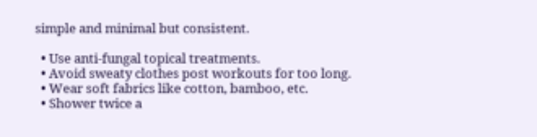simple and minimal but consistent.

  • Use anti-fungal topical treatments.
  • Avoid sweaty clothes post workouts for too long.
  • Wear soft fabrics like cotton, bamboo, etc.
  • Shower twice a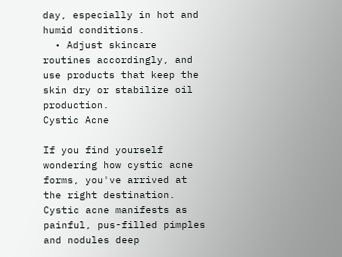day, especially in hot and humid conditions.
  • Adjust skincare routines accordingly, and use products that keep the skin dry or stabilize oil production.
Cystic Acne

If you find yourself wondering how cystic acne forms, you've arrived at the right destination. Cystic acne manifests as painful, pus-filled pimples and nodules deep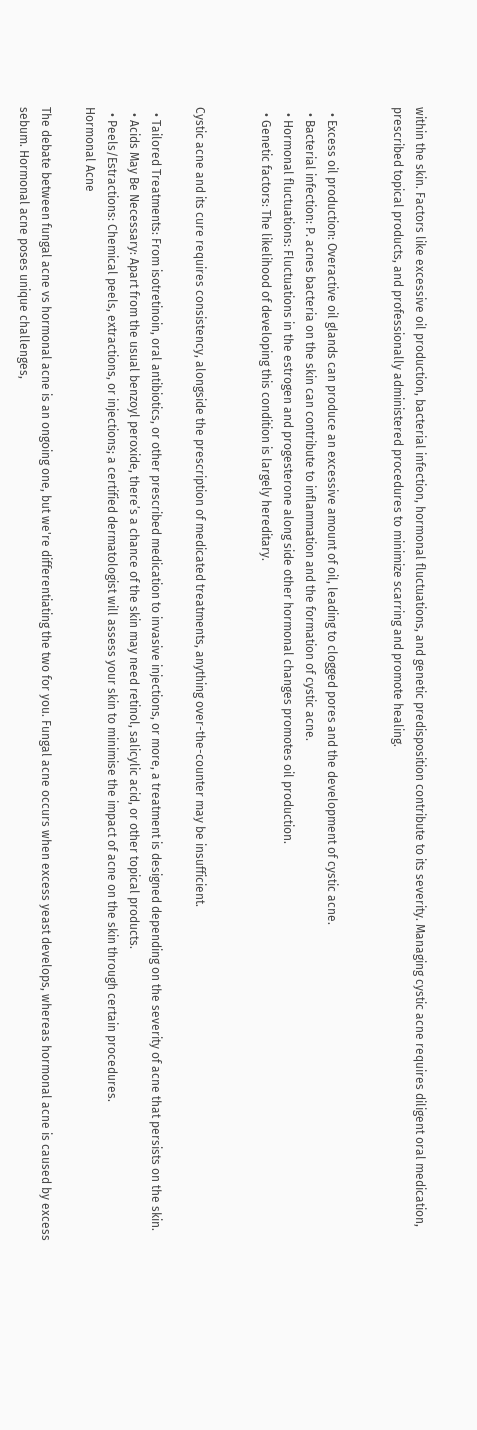within the skin. Factors like excessive oil production, bacterial infection, hormonal fluctuations, and genetic predisposition contribute to its severity. Managing cystic acne requires diligent oral medication, prescribed topical products, and professionally administered procedures to minimize scarring and promote healing.


  • Excess oil production: Overactive oil glands can produce an excessive amount of oil, leading to clogged pores and the development of cystic acne.
  • Bacterial infection: P. acnes bacteria on the skin can contribute to inflammation and the formation of cystic acne.
  • Hormonal fluctuations: Fluctuations in the estrogen and progesterone along side other hormonal changes promotes oil production.
  • Genetic factors: The likelihood of developing this condition is largely hereditary.


Cystic acne and its cure requires consistency, alongside the prescription of medicated treatments, anything over-the-counter may be insufficient.

  • Tailored Treatments: From isotretinoin, oral antibiotics, or other prescribed medication to invasive injections, or more, a treatment is designed depending on the severity of acne that persists on the skin.
  • Acids May Be Necessary: Apart from the usual benzoyl peroxide, there’s a chance of the skin may need retinol, salicylic acid, or other topical products.
  • Peels/Estractions: Chemical peels, extractions, or injections; a certified dermatologist will assess your skin to minimise the impact of acne on the skin through certain procedures.
Hormonal Acne

The debate between fungal acne vs hormonal acne is an ongoing one, but we're differentiating the two for you. Fungal acne occurs when excess yeast develops, whereas hormonal acne is caused by excess sebum. Hormonal acne poses unique challenges,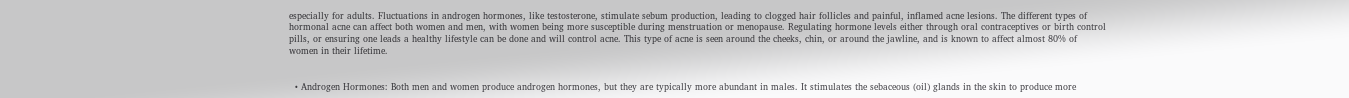especially for adults. Fluctuations in androgen hormones, like testosterone, stimulate sebum production, leading to clogged hair follicles and painful, inflamed acne lesions. The different types of hormonal acne can affect both women and men, with women being more susceptible during menstruation or menopause. Regulating hormone levels either through oral contraceptives or birth control pills, or ensuring one leads a healthy lifestyle can be done and will control acne. This type of acne is seen around the cheeks, chin, or around the jawline, and is known to affect almost 80% of women in their lifetime.


  • Androgen Hormones: Both men and women produce androgen hormones, but they are typically more abundant in males. It stimulates the sebaceous (oil) glands in the skin to produce more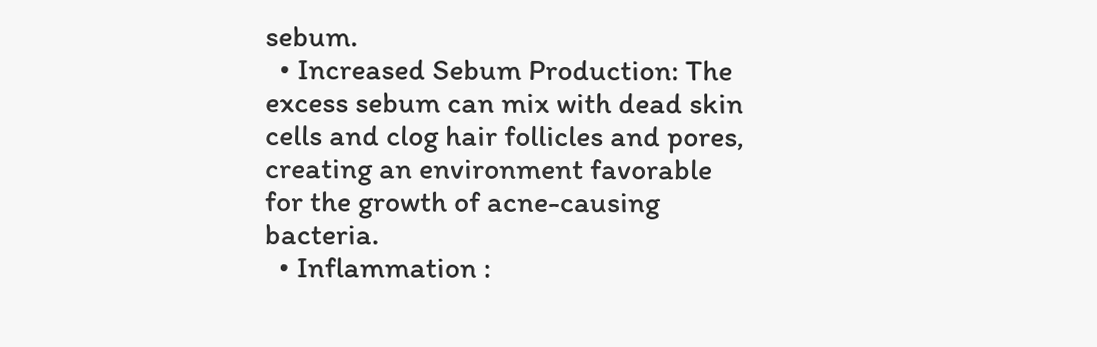sebum.
  • Increased Sebum Production: The excess sebum can mix with dead skin cells and clog hair follicles and pores, creating an environment favorable for the growth of acne-causing bacteria.
  • Inflammation :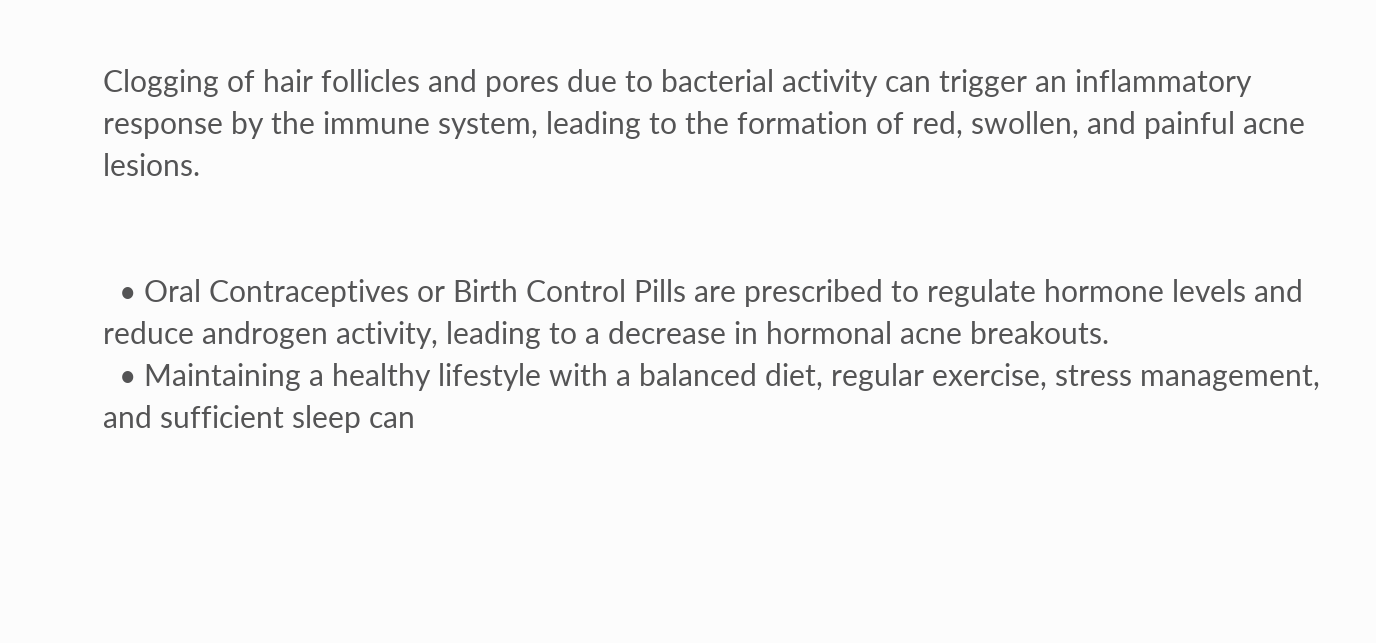Clogging of hair follicles and pores due to bacterial activity can trigger an inflammatory response by the immune system, leading to the formation of red, swollen, and painful acne lesions.


  • Oral Contraceptives or Birth Control Pills are prescribed to regulate hormone levels and reduce androgen activity, leading to a decrease in hormonal acne breakouts.
  • Maintaining a healthy lifestyle with a balanced diet, regular exercise, stress management, and sufficient sleep can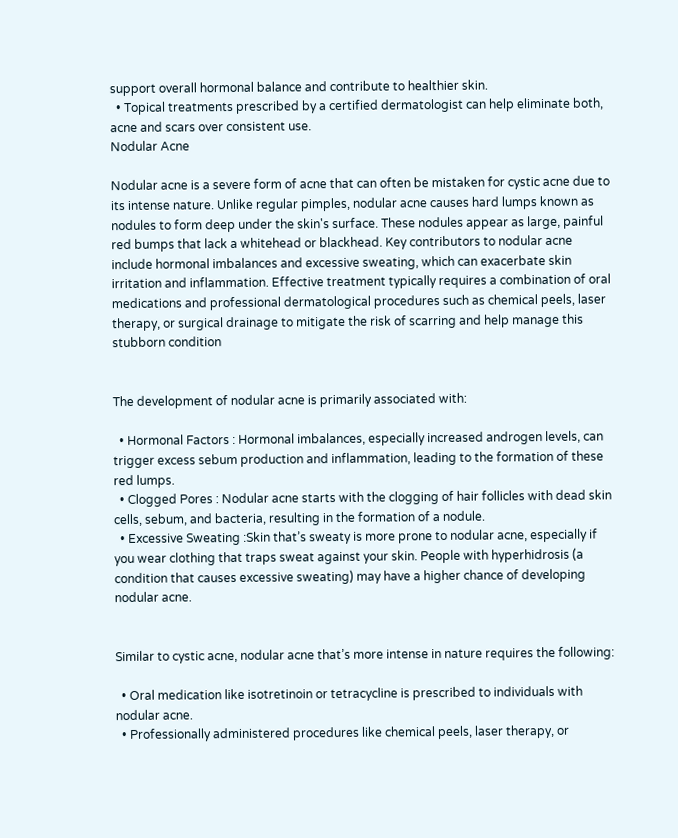support overall hormonal balance and contribute to healthier skin.
  • Topical treatments prescribed by a certified dermatologist can help eliminate both, acne and scars over consistent use.
Nodular Acne

Nodular acne is a severe form of acne that can often be mistaken for cystic acne due to its intense nature. Unlike regular pimples, nodular acne causes hard lumps known as nodules to form deep under the skin's surface. These nodules appear as large, painful red bumps that lack a whitehead or blackhead. Key contributors to nodular acne include hormonal imbalances and excessive sweating, which can exacerbate skin irritation and inflammation. Effective treatment typically requires a combination of oral medications and professional dermatological procedures such as chemical peels, laser therapy, or surgical drainage to mitigate the risk of scarring and help manage this stubborn condition


The development of nodular acne is primarily associated with:

  • Hormonal Factors : Hormonal imbalances, especially increased androgen levels, can trigger excess sebum production and inflammation, leading to the formation of these red lumps.
  • Clogged Pores : Nodular acne starts with the clogging of hair follicles with dead skin cells, sebum, and bacteria, resulting in the formation of a nodule.
  • Excessive Sweating :Skin that’s sweaty is more prone to nodular acne, especially if you wear clothing that traps sweat against your skin. People with hyperhidrosis (a condition that causes excessive sweating) may have a higher chance of developing nodular acne.


Similar to cystic acne, nodular acne that’s more intense in nature requires the following:

  • Oral medication like isotretinoin or tetracycline is prescribed to individuals with nodular acne.
  • Professionally administered procedures like chemical peels, laser therapy, or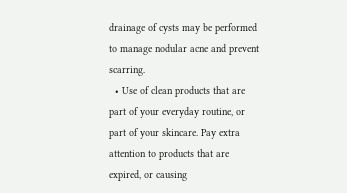drainage of cysts may be performed to manage nodular acne and prevent scarring.
  • Use of clean products that are part of your everyday routine, or part of your skincare. Pay extra attention to products that are expired, or causing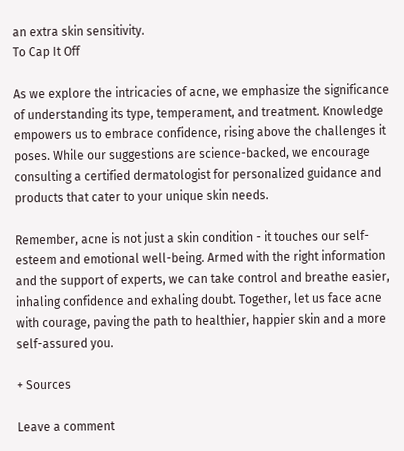an extra skin sensitivity.
To Cap It Off

As we explore the intricacies of acne, we emphasize the significance of understanding its type, temperament, and treatment. Knowledge empowers us to embrace confidence, rising above the challenges it poses. While our suggestions are science-backed, we encourage consulting a certified dermatologist for personalized guidance and products that cater to your unique skin needs.

Remember, acne is not just a skin condition - it touches our self-esteem and emotional well-being. Armed with the right information and the support of experts, we can take control and breathe easier, inhaling confidence and exhaling doubt. Together, let us face acne with courage, paving the path to healthier, happier skin and a more self-assured you.

+ Sources

Leave a comment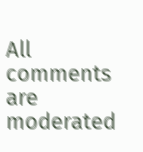All comments are moderated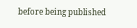before being published